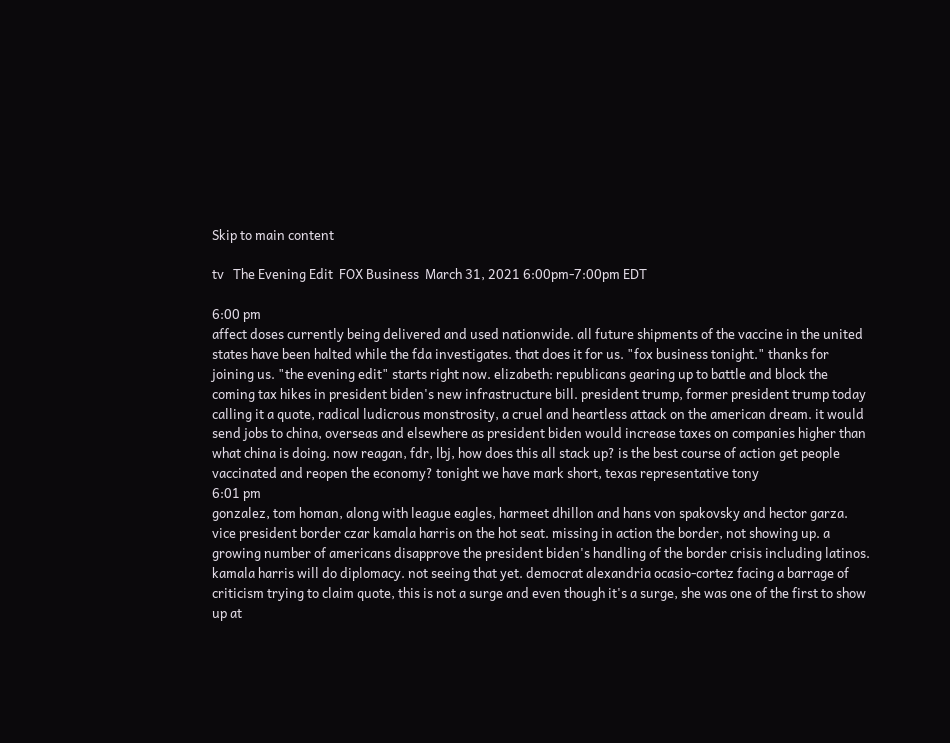Skip to main content

tv   The Evening Edit  FOX Business  March 31, 2021 6:00pm-7:00pm EDT

6:00 pm
affect doses currently being delivered and used nationwide. all future shipments of the vaccine in the united states have been halted while the fda investigates. that does it for us. "fox business tonight." thanks for joining us. "the evening edit" starts right now. elizabeth: republicans gearing up to battle and block the coming tax hikes in president biden's new infrastructure bill. president trump, former president trump today calling it a quote, radical ludicrous monstrosity, a cruel and heartless attack on the american dream. it would send jobs to china, overseas and elsewhere as president biden would increase taxes on companies higher than what china is doing. now reagan, fdr, lbj, how does this all stack up? is the best course of action get people vaccinated and reopen the economy? tonight we have mark short, texas representative tony
6:01 pm
gonzalez, tom homan, along with league eagles, harmeet dhillon and hans von spakovsky and hector garza. vice president border czar kamala harris on the hot seat. missing in action the border, not showing up. a growing number of americans disapprove the president biden's handling of the border crisis including latinos. kamala harris will do diplomacy. not seeing that yet. democrat alexandria ocasio-cortez facing a barrage of criticism trying to claim quote, this is not a surge and even though it's a surge, she was one of the first to show up at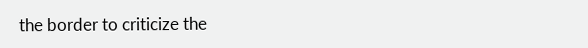the border to criticize the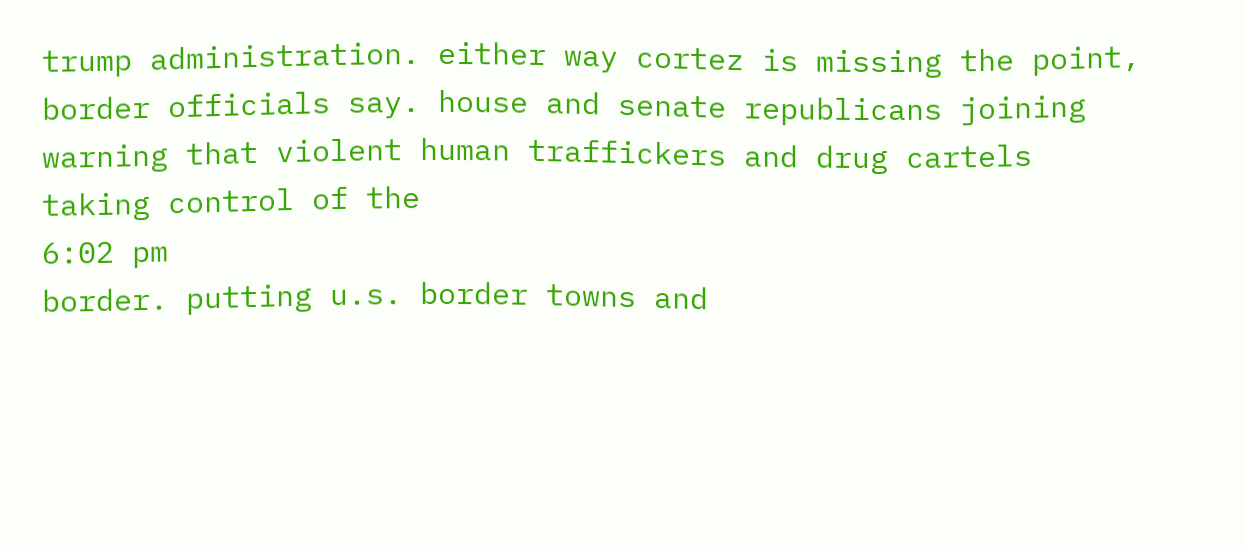trump administration. either way cortez is missing the point, border officials say. house and senate republicans joining warning that violent human traffickers and drug cartels taking control of the
6:02 pm
border. putting u.s. border towns and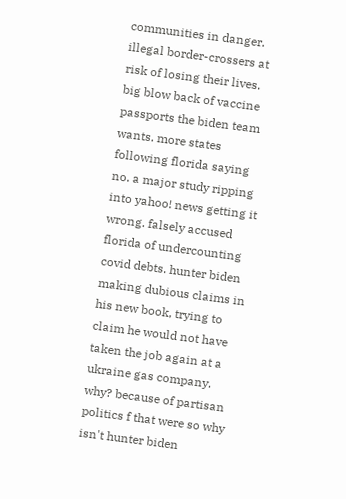communities in danger. illegal border-crossers at risk of losing their lives. big blow back of vaccine passports the biden team wants. more states following florida saying no. a major study ripping into yahoo! news getting it wrong. falsely accused florida of undercounting covid debts. hunter biden making dubious claims in his new book, trying to claim he would not have taken the job again at a ukraine gas company. why? because of partisan politics f that were so why isn't hunter biden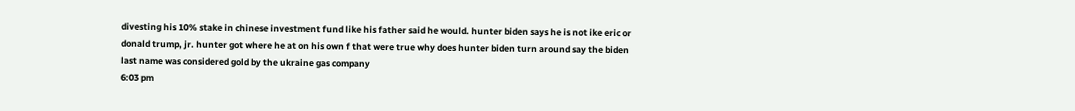divesting his 10% stake in chinese investment fund like his father said he would. hunter biden says he is not ike eric or donald trump, jr. hunter got where he at on his own f that were true why does hunter biden turn around say the biden last name was considered gold by the ukraine gas company
6:03 pm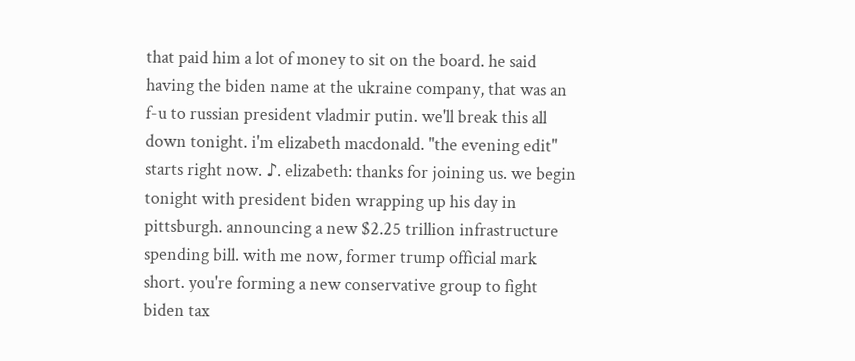that paid him a lot of money to sit on the board. he said having the biden name at the ukraine company, that was an f-u to russian president vladmir putin. we'll break this all down tonight. i'm elizabeth macdonald. "the evening edit" starts right now. ♪. elizabeth: thanks for joining us. we begin tonight with president biden wrapping up his day in pittsburgh. announcing a new $2.25 trillion infrastructure spending bill. with me now, former trump official mark short. you're forming a new conservative group to fight biden tax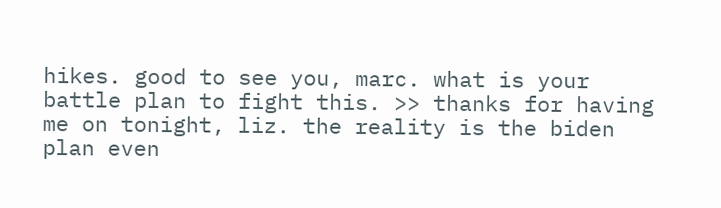hikes. good to see you, marc. what is your battle plan to fight this. >> thanks for having me on tonight, liz. the reality is the biden plan even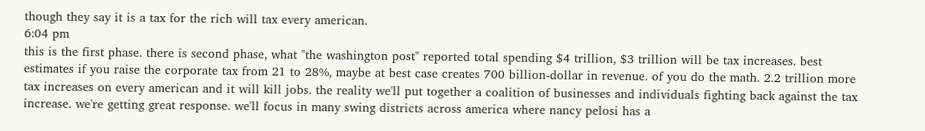though they say it is a tax for the rich will tax every american.
6:04 pm
this is the first phase. there is second phase, what "the washington post" reported total spending $4 trillion, $3 trillion will be tax increases. best estimates if you raise the corporate tax from 21 to 28%, maybe at best case creates 700 billion-dollar in revenue. of you do the math. 2.2 trillion more tax increases on every american and it will kill jobs. the reality we'll put together a coalition of businesses and individuals fighting back against the tax increase. we're getting great response. we'll focus in many swing districts across america where nancy pelosi has a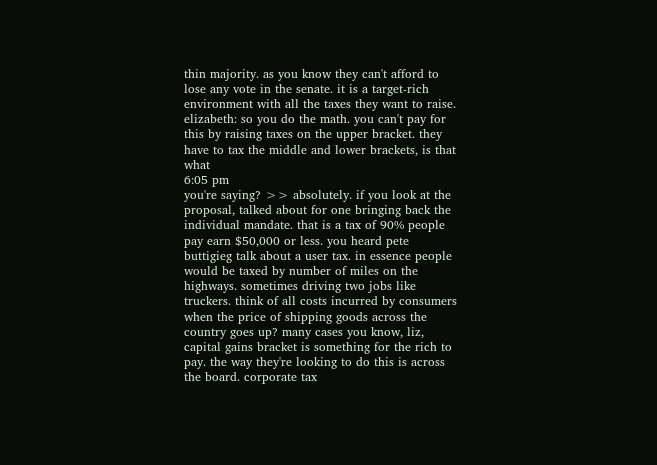thin majority. as you know they can't afford to lose any vote in the senate. it is a target-rich environment with all the taxes they want to raise. elizabeth: so you do the math. you can't pay for this by raising taxes on the upper bracket. they have to tax the middle and lower brackets, is that what
6:05 pm
you're saying? >> absolutely. if you look at the proposal, talked about for one bringing back the individual mandate. that is a tax of 90% people pay earn $50,000 or less. you heard pete buttigieg talk about a user tax. in essence people would be taxed by number of miles on the highways. sometimes driving two jobs like truckers. think of all costs incurred by consumers when the price of shipping goods across the country goes up? many cases you know, liz, capital gains bracket is something for the rich to pay. the way they're looking to do this is across the board. corporate tax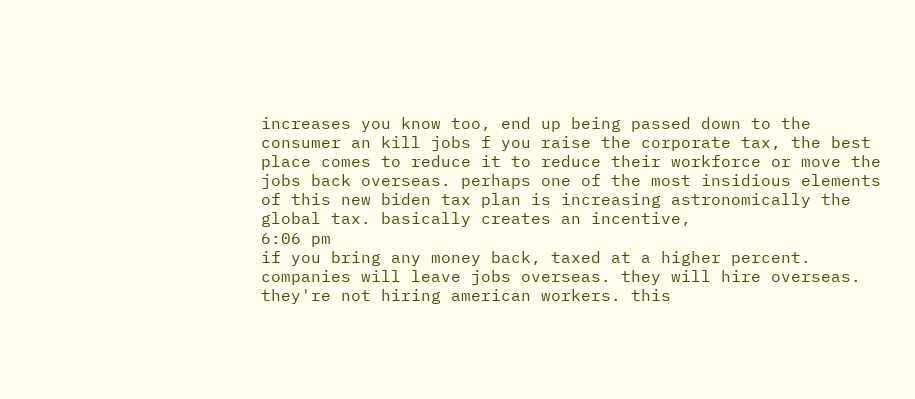increases you know too, end up being passed down to the consumer an kill jobs f you raise the corporate tax, the best place comes to reduce it to reduce their workforce or move the jobs back overseas. perhaps one of the most insidious elements of this new biden tax plan is increasing astronomically the global tax. basically creates an incentive,
6:06 pm
if you bring any money back, taxed at a higher percent. companies will leave jobs overseas. they will hire overseas. they're not hiring american workers. this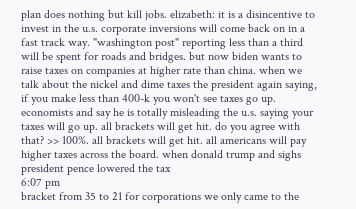plan does nothing but kill jobs. elizabeth: it is a disincentive to invest in the u.s. corporate inversions will come back on in a fast track way. "washington post" reporting less than a third will be spent for roads and bridges. but now biden wants to raise taxes on companies at higher rate than china. when we talk about the nickel and dime taxes the president again saying, if you make less than 400-k you won't see taxes go up. economists and say he is totally misleading the u.s. saying your taxes will go up. all brackets will get hit. do you agree with that? >> 100%. all brackets will get hit. all americans will pay higher taxes across the board. when donald trump and sighs president pence lowered the tax
6:07 pm
bracket from 35 to 21 for corporations we only came to the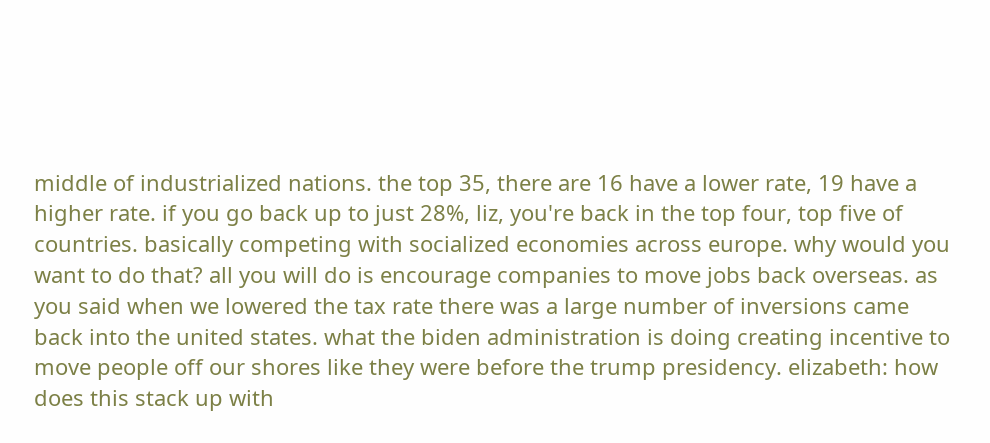middle of industrialized nations. the top 35, there are 16 have a lower rate, 19 have a higher rate. if you go back up to just 28%, liz, you're back in the top four, top five of countries. basically competing with socialized economies across europe. why would you want to do that? all you will do is encourage companies to move jobs back overseas. as you said when we lowered the tax rate there was a large number of inversions came back into the united states. what the biden administration is doing creating incentive to move people off our shores like they were before the trump presidency. elizabeth: how does this stack up with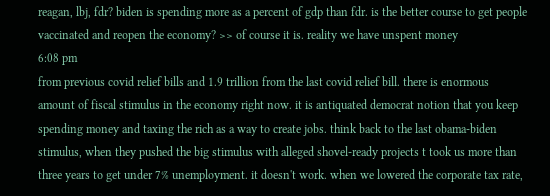reagan, lbj, fdr? biden is spending more as a percent of gdp than fdr. is the better course to get people vaccinated and reopen the economy? >> of course it is. reality we have unspent money
6:08 pm
from previous covid relief bills and 1.9 trillion from the last covid relief bill. there is enormous amount of fiscal stimulus in the economy right now. it is antiquated democrat notion that you keep spending money and taxing the rich as a way to create jobs. think back to the last obama-biden stimulus, when they pushed the big stimulus with alleged shovel-ready projects t took us more than three years to get under 7% unemployment. it doesn't work. when we lowered the corporate tax rate,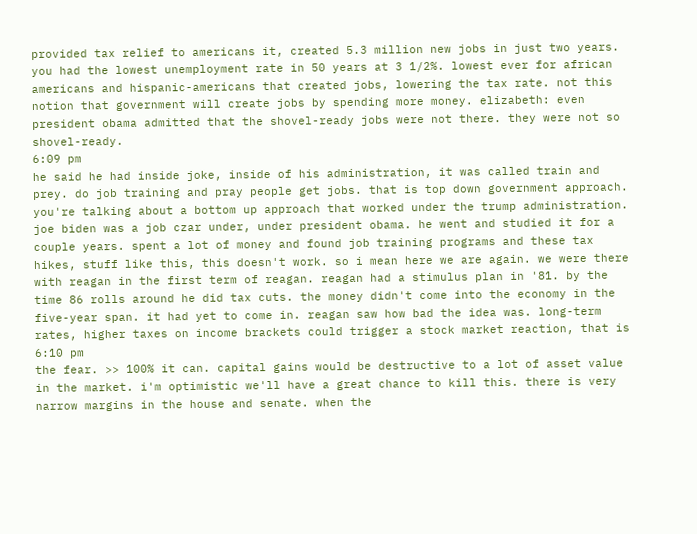provided tax relief to americans it, created 5.3 million new jobs in just two years. you had the lowest unemployment rate in 50 years at 3 1/2%. lowest ever for african americans and hispanic-americans that created jobs, lowering the tax rate. not this notion that government will create jobs by spending more money. elizabeth: even president obama admitted that the shovel-ready jobs were not there. they were not so shovel-ready.
6:09 pm
he said he had inside joke, inside of his administration, it was called train and prey. do job training and pray people get jobs. that is top down government approach. you're talking about a bottom up approach that worked under the trump administration. joe biden was a job czar under, under president obama. he went and studied it for a couple years. spent a lot of money and found job training programs and these tax hikes, stuff like this, this doesn't work. so i mean here we are again. we were there with reagan in the first term of reagan. reagan had a stimulus plan in '81. by the time 86 rolls around he did tax cuts. the money didn't come into the economy in the five-year span. it had yet to come in. reagan saw how bad the idea was. long-term rates, higher taxes on income brackets could trigger a stock market reaction, that is
6:10 pm
the fear. >> 100% it can. capital gains would be destructive to a lot of asset value in the market. i'm optimistic we'll have a great chance to kill this. there is very narrow margins in the house and senate. when the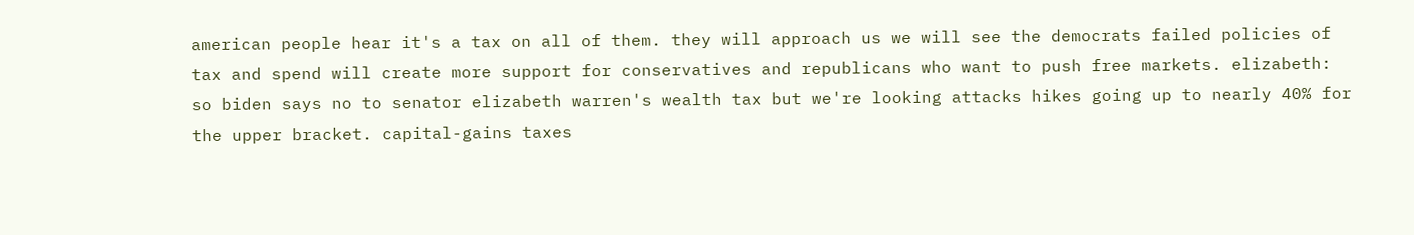american people hear it's a tax on all of them. they will approach us we will see the democrats failed policies of tax and spend will create more support for conservatives and republicans who want to push free markets. elizabeth: so biden says no to senator elizabeth warren's wealth tax but we're looking attacks hikes going up to nearly 40% for the upper bracket. capital-gains taxes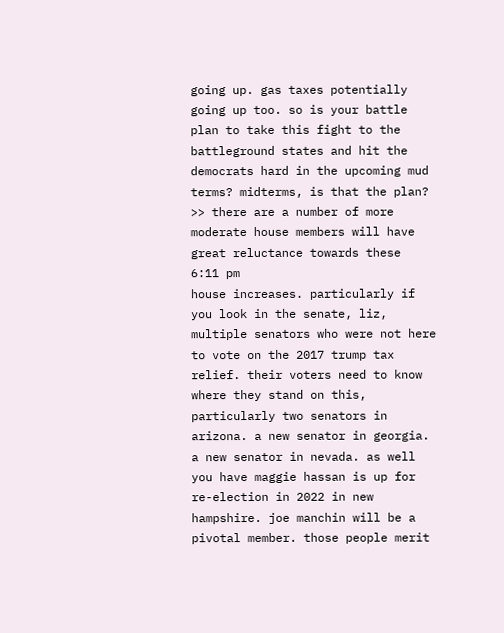going up. gas taxes potentially going up too. so is your battle plan to take this fight to the battleground states and hit the democrats hard in the upcoming mud terms? midterms, is that the plan? >> there are a number of more moderate house members will have great reluctance towards these
6:11 pm
house increases. particularly if you look in the senate, liz, multiple senators who were not here to vote on the 2017 trump tax relief. their voters need to know where they stand on this, particularly two senators in arizona. a new senator in georgia. a new senator in nevada. as well you have maggie hassan is up for re-election in 2022 in new hampshire. joe manchin will be a pivotal member. those people merit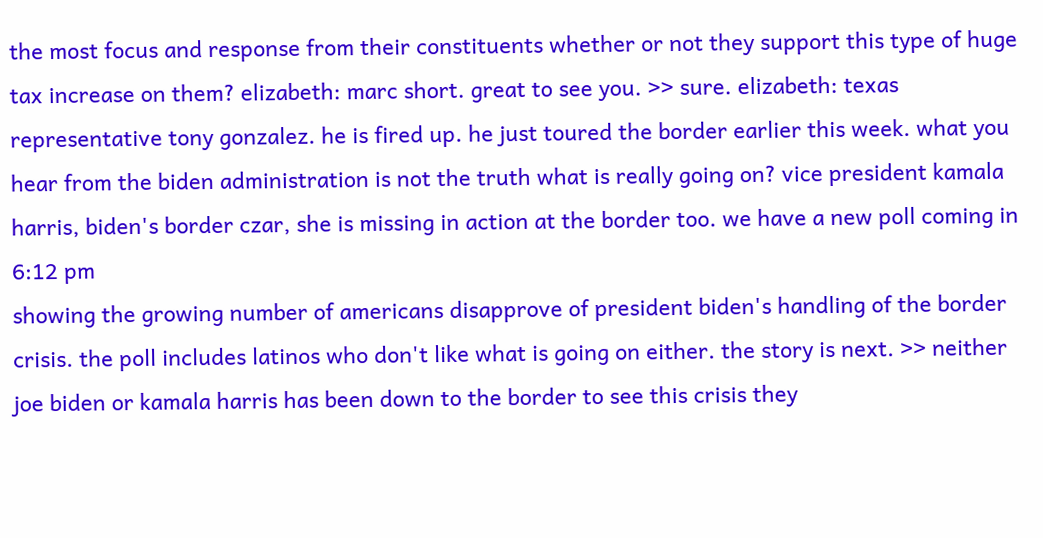the most focus and response from their constituents whether or not they support this type of huge tax increase on them? elizabeth: marc short. great to see you. >> sure. elizabeth: texas representative tony gonzalez. he is fired up. he just toured the border earlier this week. what you hear from the biden administration is not the truth what is really going on? vice president kamala harris, biden's border czar, she is missing in action at the border too. we have a new poll coming in
6:12 pm
showing the growing number of americans disapprove of president biden's handling of the border crisis. the poll includes latinos who don't like what is going on either. the story is next. >> neither joe biden or kamala harris has been down to the border to see this crisis they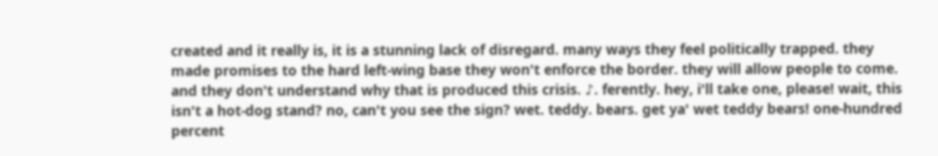created and it really is, it is a stunning lack of disregard. many ways they feel politically trapped. they made promises to the hard left-wing base they won't enforce the border. they will allow people to come. and they don't understand why that is produced this crisis. ♪. ferently. hey, i'll take one, please! wait, this isn't a hot-dog stand? no, can't you see the sign? wet. teddy. bears. get ya' wet teddy bears! one-hundred percent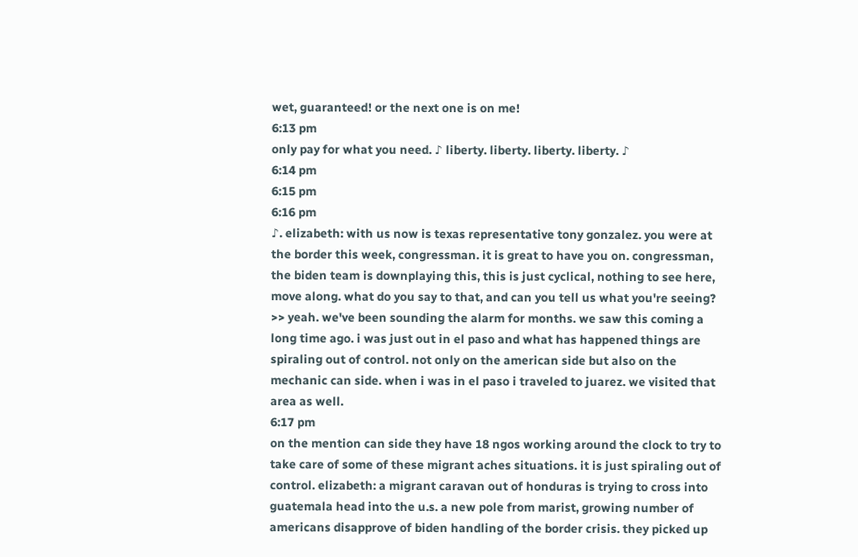wet, guaranteed! or the next one is on me!
6:13 pm
only pay for what you need. ♪ liberty. liberty. liberty. liberty. ♪
6:14 pm
6:15 pm
6:16 pm
♪. elizabeth: with us now is texas representative tony gonzalez. you were at the border this week, congressman. it is great to have you on. congressman, the biden team is downplaying this, this is just cyclical, nothing to see here, move along. what do you say to that, and can you tell us what you're seeing? >> yeah. we've been sounding the alarm for months. we saw this coming a long time ago. i was just out in el paso and what has happened things are spiraling out of control. not only on the american side but also on the mechanic can side. when i was in el paso i traveled to juarez. we visited that area as well.
6:17 pm
on the mention can side they have 18 ngos working around the clock to try to take care of some of these migrant aches situations. it is just spiraling out of control. elizabeth: a migrant caravan out of honduras is trying to cross into guatemala head into the u.s. a new pole from marist, growing number of americans disapprove of biden handling of the border crisis. they picked up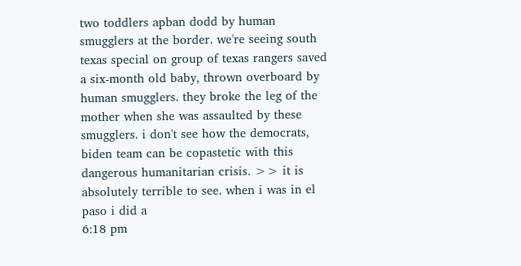two toddlers apban dodd by human smugglers at the border. we're seeing south texas special on group of texas rangers saved a six-month old baby, thrown overboard by human smugglers. they broke the leg of the mother when she was assaulted by these smugglers. i don't see how the democrats, biden team can be copastetic with this dangerous humanitarian crisis. >> it is absolutely terrible to see. when i was in el paso i did a
6:18 pm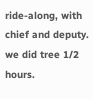ride-along, with chief and deputy. we did tree 1/2 hours.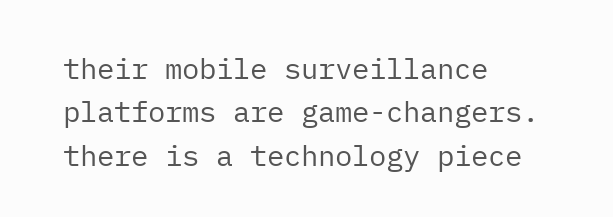their mobile surveillance platforms are game-changers. there is a technology piece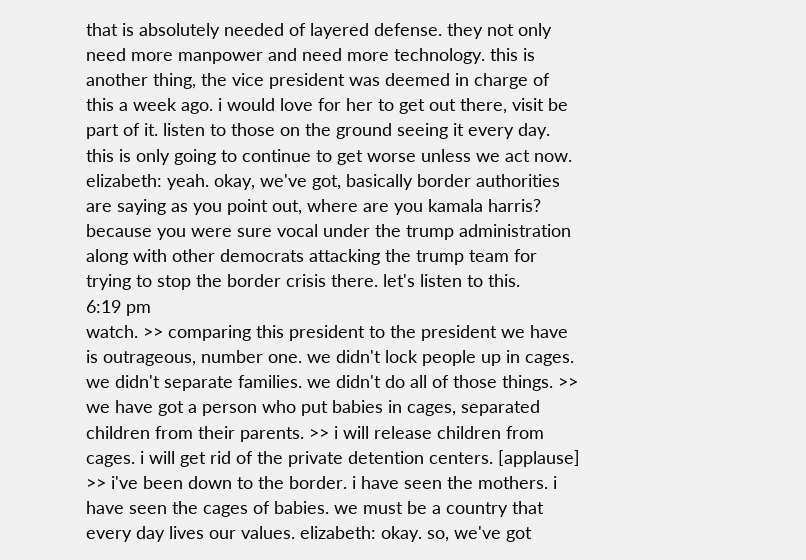that is absolutely needed of layered defense. they not only need more manpower and need more technology. this is another thing, the vice president was deemed in charge of this a week ago. i would love for her to get out there, visit be part of it. listen to those on the ground seeing it every day. this is only going to continue to get worse unless we act now. elizabeth: yeah. okay, we've got, basically border authorities are saying as you point out, where are you kamala harris? because you were sure vocal under the trump administration along with other democrats attacking the trump team for trying to stop the border crisis there. let's listen to this.
6:19 pm
watch. >> comparing this president to the president we have is outrageous, number one. we didn't lock people up in cages. we didn't separate families. we didn't do all of those things. >> we have got a person who put babies in cages, separated children from their parents. >> i will release children from cages. i will get rid of the private detention centers. [applause] >> i've been down to the border. i have seen the mothers. i have seen the cages of babies. we must be a country that every day lives our values. elizabeth: okay. so, we've got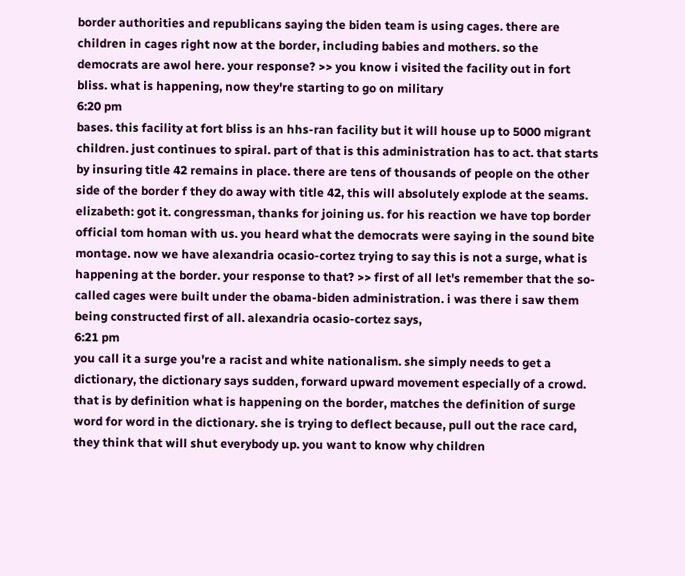border authorities and republicans saying the biden team is using cages. there are children in cages right now at the border, including babies and mothers. so the democrats are awol here. your response? >> you know i visited the facility out in fort bliss. what is happening, now they're starting to go on military
6:20 pm
bases. this facility at fort bliss is an hhs-ran facility but it will house up to 5000 migrant children. just continues to spiral. part of that is this administration has to act. that starts by insuring title 42 remains in place. there are tens of thousands of people on the other side of the border f they do away with title 42, this will absolutely explode at the seams. elizabeth: got it. congressman, thanks for joining us. for his reaction we have top border official tom homan with us. you heard what the democrats were saying in the sound bite montage. now we have alexandria ocasio-cortez trying to say this is not a surge, what is happening at the border. your response to that? >> first of all let's remember that the so-called cages were built under the obama-biden administration. i was there i saw them being constructed first of all. alexandria ocasio-cortez says,
6:21 pm
you call it a surge you're a racist and white nationalism. she simply needs to get a dictionary, the dictionary says sudden, forward upward movement especially of a crowd. that is by definition what is happening on the border, matches the definition of surge word for word in the dictionary. she is trying to deflect because, pull out the race card, they think that will shut everybody up. you want to know why children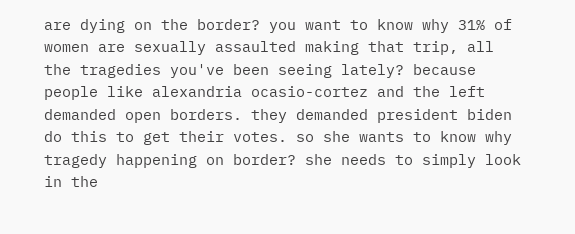are dying on the border? you want to know why 31% of women are sexually assaulted making that trip, all the tragedies you've been seeing lately? because people like alexandria ocasio-cortez and the left demanded open borders. they demanded president biden do this to get their votes. so she wants to know why tragedy happening on border? she needs to simply look in the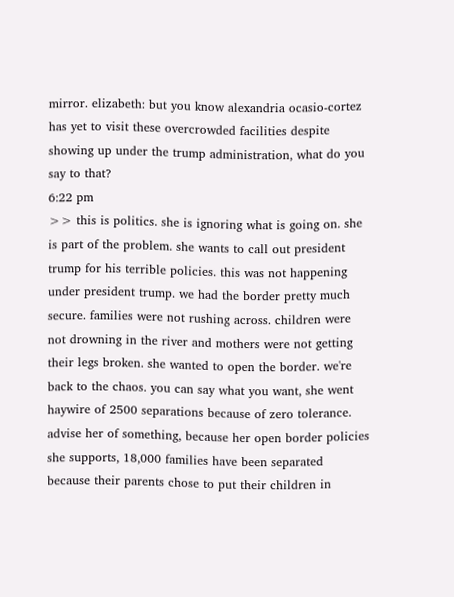mirror. elizabeth: but you know alexandria ocasio-cortez has yet to visit these overcrowded facilities despite showing up under the trump administration, what do you say to that?
6:22 pm
>> this is politics. she is ignoring what is going on. she is part of the problem. she wants to call out president trump for his terrible policies. this was not happening under president trump. we had the border pretty much secure. families were not rushing across. children were not drowning in the river and mothers were not getting their legs broken. she wanted to open the border. we're back to the chaos. you can say what you want, she went haywire of 2500 separations because of zero tolerance. advise her of something, because her open border policies she supports, 18,000 families have been separated because their parents chose to put their children in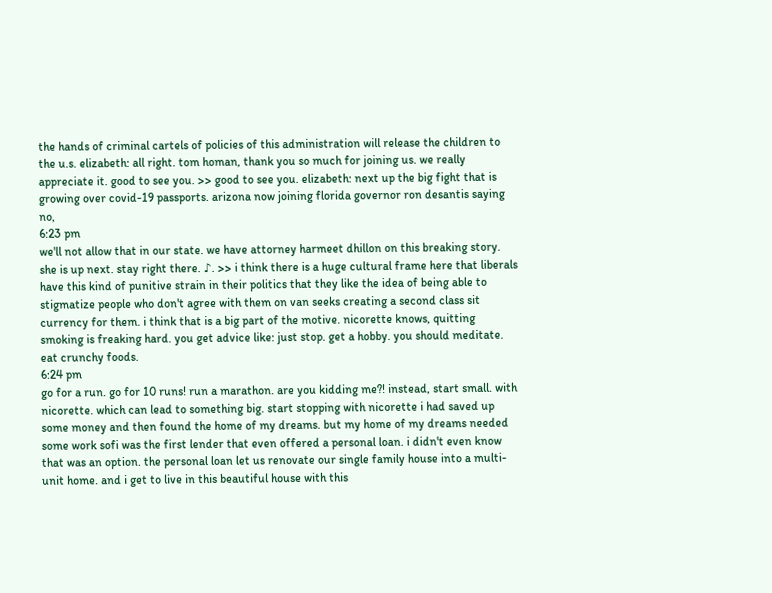the hands of criminal cartels of policies of this administration will release the children to the u.s. elizabeth: all right. tom homan, thank you so much for joining us. we really appreciate it. good to see you. >> good to see you. elizabeth: next up the big fight that is growing over covid-19 passports. arizona now joining florida governor ron desantis saying no,
6:23 pm
we'll not allow that in our state. we have attorney harmeet dhillon on this breaking story. she is up next. stay right there. ♪. >> i think there is a huge cultural frame here that liberals have this kind of punitive strain in their politics that they like the idea of being able to stigmatize people who don't agree with them on van seeks creating a second class sit currency for them. i think that is a big part of the motive. nicorette knows, quitting smoking is freaking hard. you get advice like: just stop. get a hobby. you should meditate. eat crunchy foods.
6:24 pm
go for a run. go for 10 runs! run a marathon. are you kidding me?! instead, start small. with nicorette. which can lead to something big. start stopping with nicorette i had saved up some money and then found the home of my dreams. but my home of my dreams needed some work sofi was the first lender that even offered a personal loan. i didn't even know that was an option. the personal loan let us renovate our single family house into a multi-unit home. and i get to live in this beautiful house with this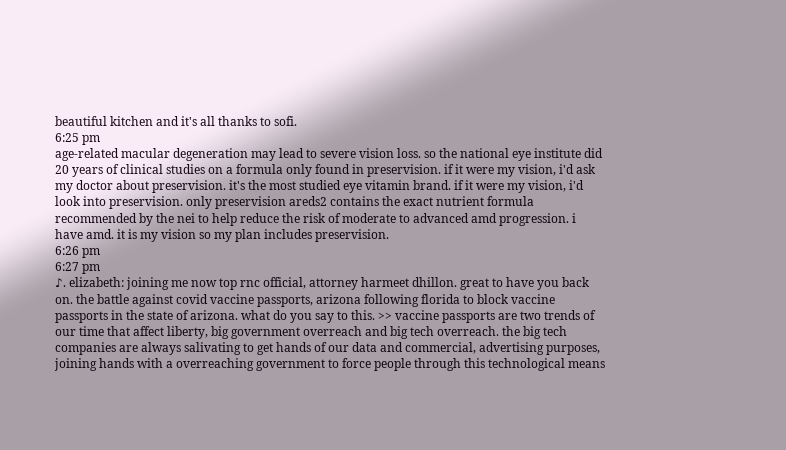beautiful kitchen and it's all thanks to sofi.
6:25 pm
age-related macular degeneration may lead to severe vision loss. so the national eye institute did 20 years of clinical studies on a formula only found in preservision. if it were my vision, i'd ask my doctor about preservision. it's the most studied eye vitamin brand. if it were my vision, i'd look into preservision. only preservision areds2 contains the exact nutrient formula recommended by the nei to help reduce the risk of moderate to advanced amd progression. i have amd. it is my vision so my plan includes preservision.
6:26 pm
6:27 pm
♪. elizabeth: joining me now top rnc official, attorney harmeet dhillon. great to have you back on. the battle against covid vaccine passports, arizona following florida to block vaccine passports in the state of arizona. what do you say to this. >> vaccine passports are two trends of our time that affect liberty, big government overreach and big tech overreach. the big tech companies are always salivating to get hands of our data and commercial, advertising purposes, joining hands with a overreaching government to force people through this technological means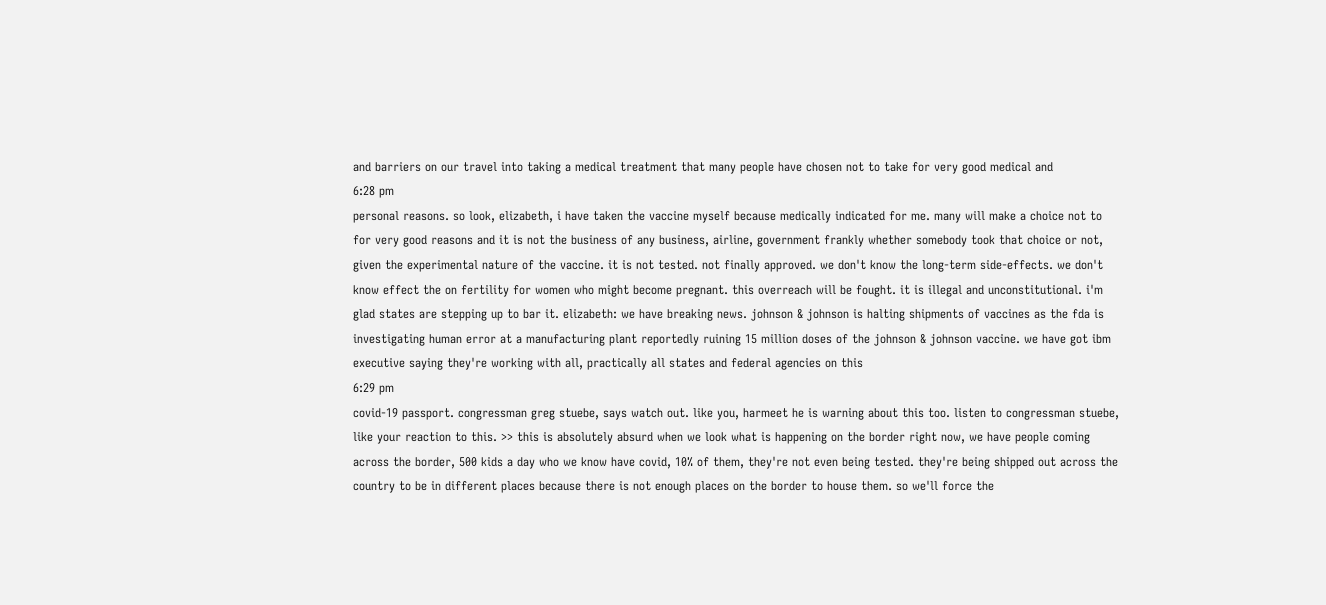and barriers on our travel into taking a medical treatment that many people have chosen not to take for very good medical and
6:28 pm
personal reasons. so look, elizabeth, i have taken the vaccine myself because medically indicated for me. many will make a choice not to for very good reasons and it is not the business of any business, airline, government frankly whether somebody took that choice or not, given the experimental nature of the vaccine. it is not tested. not finally approved. we don't know the long-term side-effects. we don't know effect the on fertility for women who might become pregnant. this overreach will be fought. it is illegal and unconstitutional. i'm glad states are stepping up to bar it. elizabeth: we have breaking news. johnson & johnson is halting shipments of vaccines as the fda is investigating human error at a manufacturing plant reportedly ruining 15 million doses of the johnson & johnson vaccine. we have got ibm executive saying they're working with all, practically all states and federal agencies on this
6:29 pm
covid-19 passport. congressman greg stuebe, says watch out. like you, harmeet he is warning about this too. listen to congressman stuebe, like your reaction to this. >> this is absolutely absurd when we look what is happening on the border right now, we have people coming across the border, 500 kids a day who we know have covid, 10% of them, they're not even being tested. they're being shipped out across the country to be in different places because there is not enough places on the border to house them. so we'll force the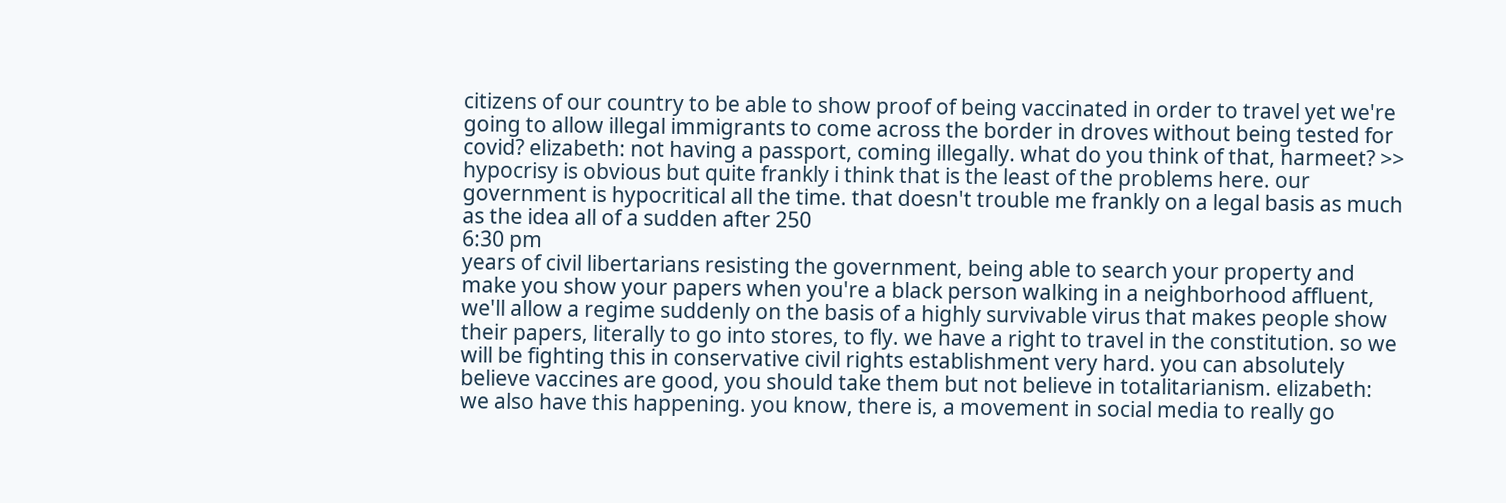citizens of our country to be able to show proof of being vaccinated in order to travel yet we're going to allow illegal immigrants to come across the border in droves without being tested for covid? elizabeth: not having a passport, coming illegally. what do you think of that, harmeet? >> hypocrisy is obvious but quite frankly i think that is the least of the problems here. our government is hypocritical all the time. that doesn't trouble me frankly on a legal basis as much as the idea all of a sudden after 250
6:30 pm
years of civil libertarians resisting the government, being able to search your property and make you show your papers when you're a black person walking in a neighborhood affluent, we'll allow a regime suddenly on the basis of a highly survivable virus that makes people show their papers, literally to go into stores, to fly. we have a right to travel in the constitution. so we will be fighting this in conservative civil rights establishment very hard. you can absolutely believe vaccines are good, you should take them but not believe in totalitarianism. elizabeth: we also have this happening. you know, there is, a movement in social media to really go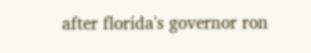after florida's governor ron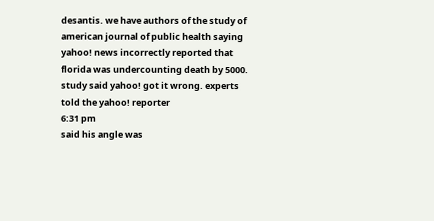desantis. we have authors of the study of american journal of public health saying yahoo! news incorrectly reported that florida was undercounting death by 5000. study said yahoo! got it wrong. experts told the yahoo! reporter
6:31 pm
said his angle was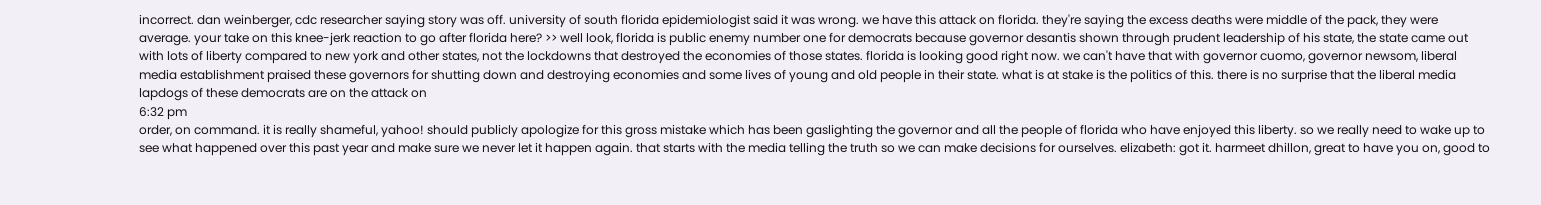incorrect. dan weinberger, cdc researcher saying story was off. university of south florida epidemiologist said it was wrong. we have this attack on florida. they're saying the excess deaths were middle of the pack, they were average. your take on this knee-jerk reaction to go after florida here? >> well look, florida is public enemy number one for democrats because governor desantis shown through prudent leadership of his state, the state came out with lots of liberty compared to new york and other states, not the lockdowns that destroyed the economies of those states. florida is looking good right now. we can't have that with governor cuomo, governor newsom, liberal media establishment praised these governors for shutting down and destroying economies and some lives of young and old people in their state. what is at stake is the politics of this. there is no surprise that the liberal media lapdogs of these democrats are on the attack on
6:32 pm
order, on command. it is really shameful, yahoo! should publicly apologize for this gross mistake which has been gaslighting the governor and all the people of florida who have enjoyed this liberty. so we really need to wake up to see what happened over this past year and make sure we never let it happen again. that starts with the media telling the truth so we can make decisions for ourselves. elizabeth: got it. harmeet dhillon, great to have you on, good to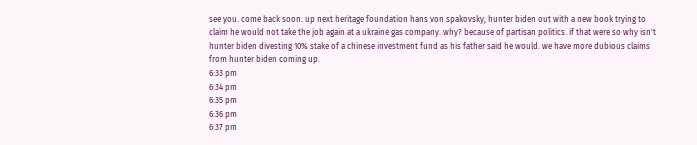see you. come back soon. up next heritage foundation hans von spakovsky, hunter biden out with a new book trying to claim he would not take the job again at a ukraine gas company. why? because of partisan politics. if that were so why isn't hunter biden divesting 10% stake of a chinese investment fund as his father said he would. we have more dubious claims from hunter biden coming up.
6:33 pm
6:34 pm
6:35 pm
6:36 pm
6:37 pm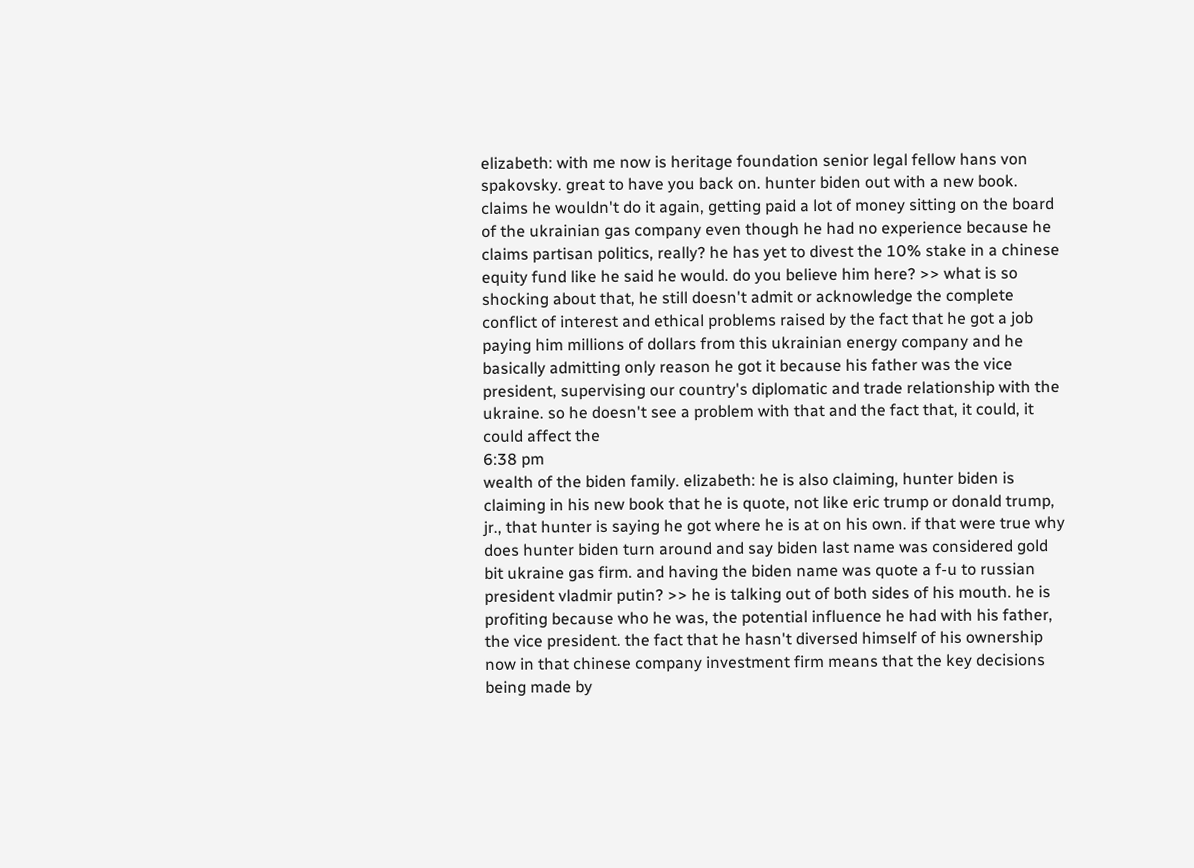elizabeth: with me now is heritage foundation senior legal fellow hans von spakovsky. great to have you back on. hunter biden out with a new book. claims he wouldn't do it again, getting paid a lot of money sitting on the board of the ukrainian gas company even though he had no experience because he claims partisan politics, really? he has yet to divest the 10% stake in a chinese equity fund like he said he would. do you believe him here? >> what is so shocking about that, he still doesn't admit or acknowledge the complete conflict of interest and ethical problems raised by the fact that he got a job paying him millions of dollars from this ukrainian energy company and he basically admitting only reason he got it because his father was the vice president, supervising our country's diplomatic and trade relationship with the ukraine. so he doesn't see a problem with that and the fact that, it could, it could affect the
6:38 pm
wealth of the biden family. elizabeth: he is also claiming, hunter biden is claiming in his new book that he is quote, not like eric trump or donald trump, jr., that hunter is saying he got where he is at on his own. if that were true why does hunter biden turn around and say biden last name was considered gold bit ukraine gas firm. and having the biden name was quote a f-u to russian president vladmir putin? >> he is talking out of both sides of his mouth. he is profiting because who he was, the potential influence he had with his father, the vice president. the fact that he hasn't diversed himself of his ownership now in that chinese company investment firm means that the key decisions being made by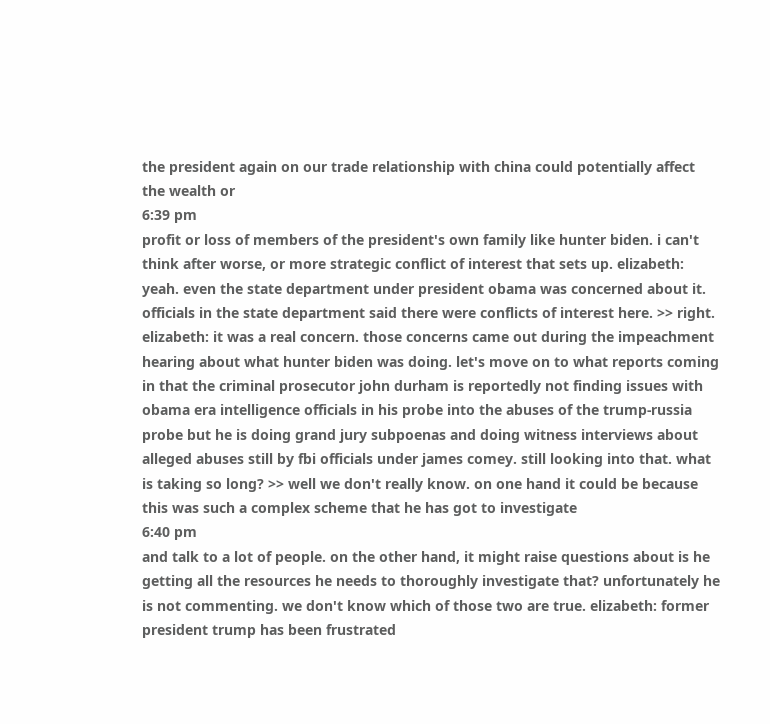the president again on our trade relationship with china could potentially affect the wealth or
6:39 pm
profit or loss of members of the president's own family like hunter biden. i can't think after worse, or more strategic conflict of interest that sets up. elizabeth: yeah. even the state department under president obama was concerned about it. officials in the state department said there were conflicts of interest here. >> right. elizabeth: it was a real concern. those concerns came out during the impeachment hearing about what hunter biden was doing. let's move on to what reports coming in that the criminal prosecutor john durham is reportedly not finding issues with obama era intelligence officials in his probe into the abuses of the trump-russia probe but he is doing grand jury subpoenas and doing witness interviews about alleged abuses still by fbi officials under james comey. still looking into that. what is taking so long? >> well we don't really know. on one hand it could be because this was such a complex scheme that he has got to investigate
6:40 pm
and talk to a lot of people. on the other hand, it might raise questions about is he getting all the resources he needs to thoroughly investigate that? unfortunately he is not commenting. we don't know which of those two are true. elizabeth: former president trump has been frustrated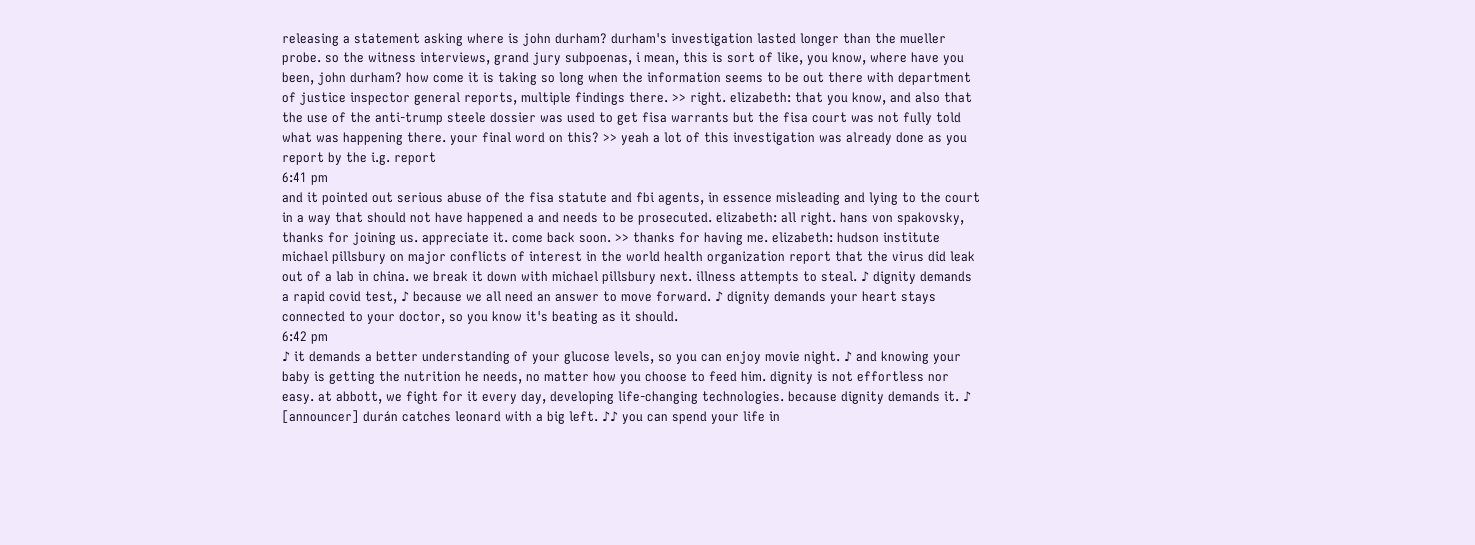releasing a statement asking where is john durham? durham's investigation lasted longer than the mueller probe. so the witness interviews, grand jury subpoenas, i mean, this is sort of like, you know, where have you been, john durham? how come it is taking so long when the information seems to be out there with department of justice inspector general reports, multiple findings there. >> right. elizabeth: that you know, and also that the use of the anti-trump steele dossier was used to get fisa warrants but the fisa court was not fully told what was happening there. your final word on this? >> yeah a lot of this investigation was already done as you report by the i.g. report
6:41 pm
and it pointed out serious abuse of the fisa statute and fbi agents, in essence misleading and lying to the court in a way that should not have happened a and needs to be prosecuted. elizabeth: all right. hans von spakovsky, thanks for joining us. appreciate it. come back soon. >> thanks for having me. elizabeth: hudson institute michael pillsbury on major conflicts of interest in the world health organization report that the virus did leak out of a lab in china. we break it down with michael pillsbury next. illness attempts to steal. ♪ dignity demands a rapid covid test, ♪ because we all need an answer to move forward. ♪ dignity demands your heart stays connected to your doctor, so you know it's beating as it should.
6:42 pm
♪ it demands a better understanding of your glucose levels, so you can enjoy movie night. ♪ and knowing your baby is getting the nutrition he needs, no matter how you choose to feed him. dignity is not effortless nor easy. at abbott, we fight for it every day, developing life-changing technologies. because dignity demands it. ♪ [announcer] durán catches leonard with a big left. ♪♪ you can spend your life in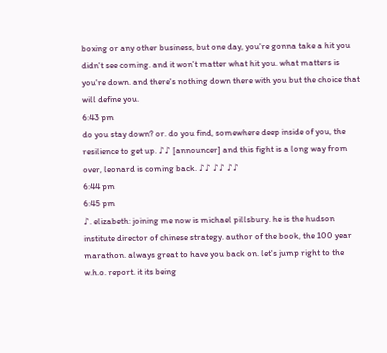boxing or any other business, but one day, you're gonna take a hit you didn't see coming. and it won't matter what hit you. what matters is you're down. and there's nothing down there with you but the choice that will define you.
6:43 pm
do you stay down? or. do you find, somewhere deep inside of you, the resilience to get up. ♪♪ [announcer] and this fight is a long way from over, leonard is coming back. ♪♪ ♪♪ ♪♪
6:44 pm
6:45 pm
♪. elizabeth: joining me now is michael pillsbury. he is the hudson institute director of chinese strategy. author of the book, the 100 year marathon. always great to have you back on. let's jump right to the w.h.o. report. it its being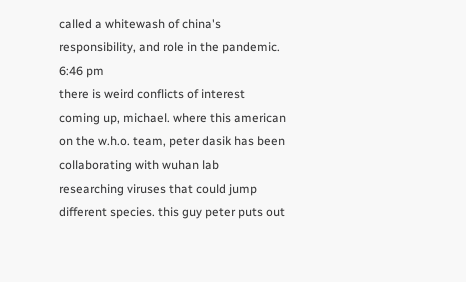called a whitewash of china's responsibility, and role in the pandemic.
6:46 pm
there is weird conflicts of interest coming up, michael. where this american on the w.h.o. team, peter dasik has been collaborating with wuhan lab researching viruses that could jump different species. this guy peter puts out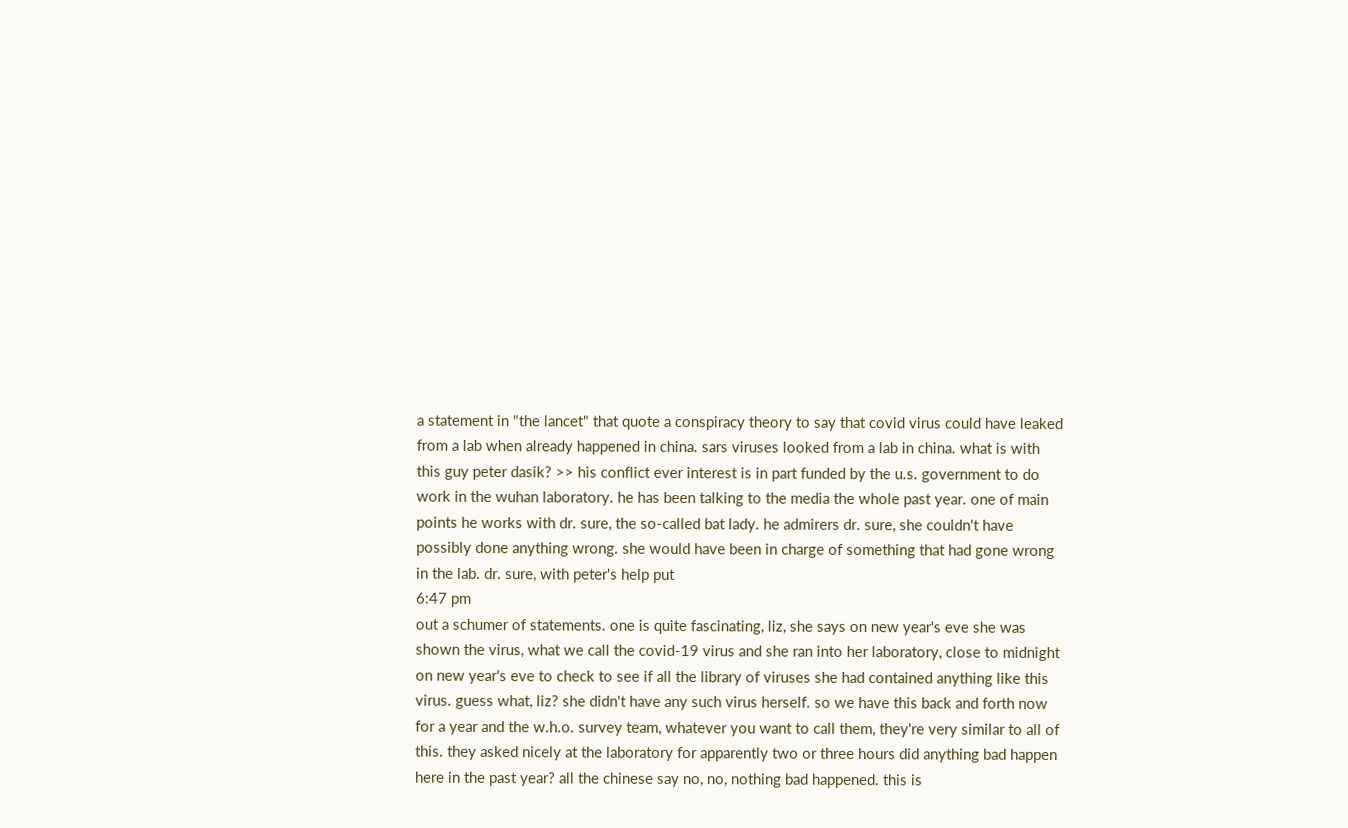a statement in "the lancet" that quote a conspiracy theory to say that covid virus could have leaked from a lab when already happened in china. sars viruses looked from a lab in china. what is with this guy peter dasik? >> his conflict ever interest is in part funded by the u.s. government to do work in the wuhan laboratory. he has been talking to the media the whole past year. one of main points he works with dr. sure, the so-called bat lady. he admirers dr. sure, she couldn't have possibly done anything wrong. she would have been in charge of something that had gone wrong in the lab. dr. sure, with peter's help put
6:47 pm
out a schumer of statements. one is quite fascinating, liz, she says on new year's eve she was shown the virus, what we call the covid-19 virus and she ran into her laboratory, close to midnight on new year's eve to check to see if all the library of viruses she had contained anything like this virus. guess what, liz? she didn't have any such virus herself. so we have this back and forth now for a year and the w.h.o. survey team, whatever you want to call them, they're very similar to all of this. they asked nicely at the laboratory for apparently two or three hours did anything bad happen here in the past year? all the chinese say no, no, nothing bad happened. this is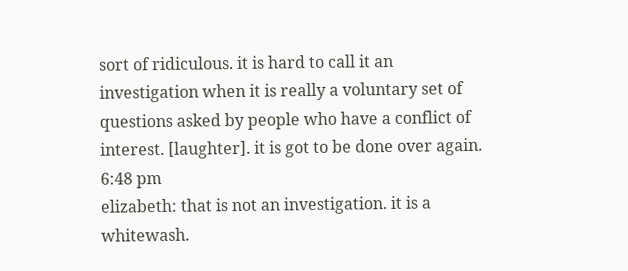sort of ridiculous. it is hard to call it an investigation when it is really a voluntary set of questions asked by people who have a conflict of interest. [laughter]. it is got to be done over again.
6:48 pm
elizabeth: that is not an investigation. it is a whitewash.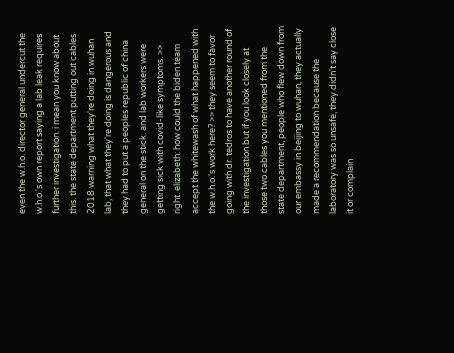even the w.h.o. director general undercut the w.h.o.'s own report saying a lab leak requires further investigation. i mean you know about this. the state department putting out cables 2018 warning what they're doing in wuhan lab, that what they're doing is dangerous and they had to put a peoples republic of china general on the stick. and lab workers were getting sick with covid-like symptoms. >> right. elizabeth: how could the biden team accept the whitewash of what happened with the w.h.o.'s work here? >> they seem to favor going with dr. tedros to have another round of the investigation but if you look closely at those two cables you mentioned from the state department, people who flew down from our embassy in beijing to wuhan, they actually made a recommendation because the laboratory was so unsafe, they didn't say close it or complain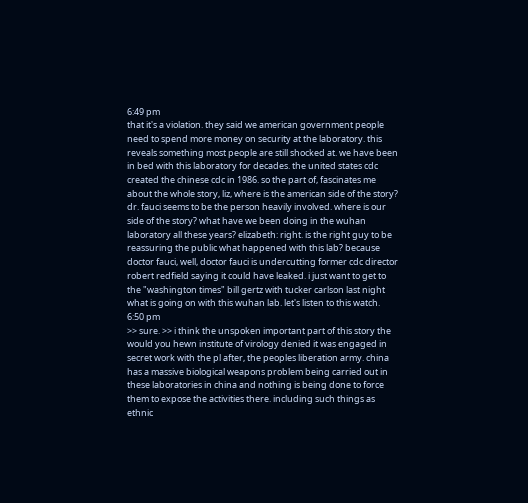6:49 pm
that it's a violation. they said we american government people need to spend more money on security at the laboratory. this reveals something most people are still shocked at. we have been in bed with this laboratory for decades. the united states cdc created the chinese cdc in 1986. so the part of, fascinates me about the whole story, liz, where is the american side of the story? dr. fauci seems to be the person heavily involved. where is our side of the story? what have we been doing in the wuhan laboratory all these years? elizabeth: right. is the right guy to be reassuring the public what happened with this lab? because doctor fauci, well, doctor fauci is undercutting former cdc director robert redfield saying it could have leaked. i just want to get to the "washington times" bill gertz with tucker carlson last night what is going on with this wuhan lab. let's listen to this watch.
6:50 pm
>> sure. >> i think the unspoken important part of this story the would you hewn institute of virology denied it was engaged in secret work with the pl after, the peoples liberation army. china has a massive biological weapons problem being carried out in these laboratories in china and nothing is being done to force them to expose the activities there. including such things as ethnic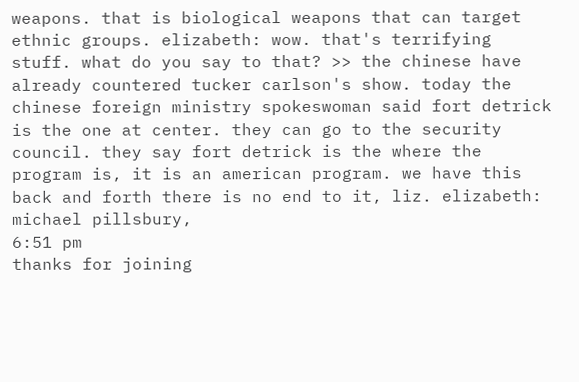weapons. that is biological weapons that can target ethnic groups. elizabeth: wow. that's terrifying stuff. what do you say to that? >> the chinese have already countered tucker carlson's show. today the chinese foreign ministry spokeswoman said fort detrick is the one at center. they can go to the security council. they say fort detrick is the where the program is, it is an american program. we have this back and forth there is no end to it, liz. elizabeth: michael pillsbury,
6:51 pm
thanks for joining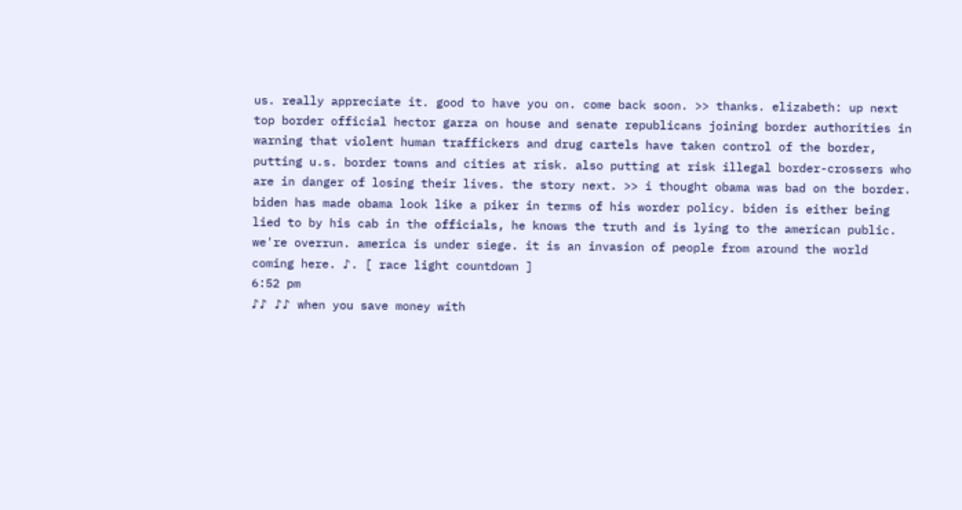us. really appreciate it. good to have you on. come back soon. >> thanks. elizabeth: up next top border official hector garza on house and senate republicans joining border authorities in warning that violent human traffickers and drug cartels have taken control of the border, putting u.s. border towns and cities at risk. also putting at risk illegal border-crossers who are in danger of losing their lives. the story next. >> i thought obama was bad on the border. biden has made obama look like a piker in terms of his worder policy. biden is either being lied to by his cab in the officials, he knows the truth and is lying to the american public. we're overrun. america is under siege. it is an invasion of people from around the world coming here. ♪. [ race light countdown ]
6:52 pm
♪♪ ♪♪ when you save money with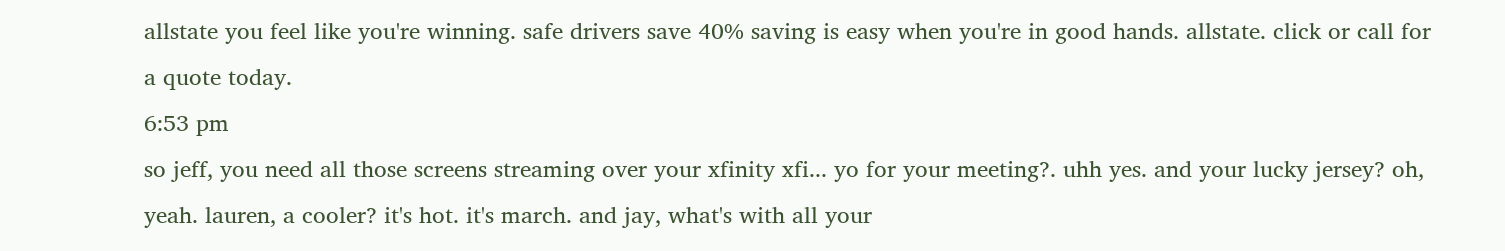allstate you feel like you're winning. safe drivers save 40% saving is easy when you're in good hands. allstate. click or call for a quote today.
6:53 pm
so jeff, you need all those screens streaming over your xfinity xfi... yo for your meeting?. uhh yes. and your lucky jersey? oh, yeah. lauren, a cooler? it's hot. it's march. and jay, what's with all your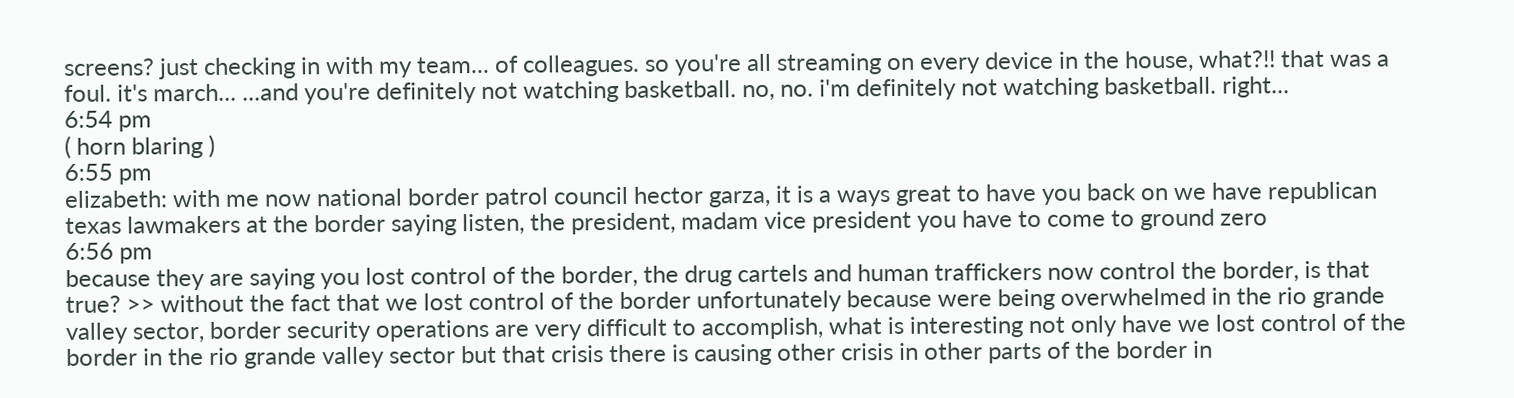screens? just checking in with my team... of colleagues. so you're all streaming on every device in the house, what?!! that was a foul. it's march... ...and you're definitely not watching basketball. no, no. i'm definitely not watching basketball. right...
6:54 pm
( horn blaring )
6:55 pm
elizabeth: with me now national border patrol council hector garza, it is a ways great to have you back on we have republican texas lawmakers at the border saying listen, the president, madam vice president you have to come to ground zero
6:56 pm
because they are saying you lost control of the border, the drug cartels and human traffickers now control the border, is that true? >> without the fact that we lost control of the border unfortunately because were being overwhelmed in the rio grande valley sector, border security operations are very difficult to accomplish, what is interesting not only have we lost control of the border in the rio grande valley sector but that crisis there is causing other crisis in other parts of the border in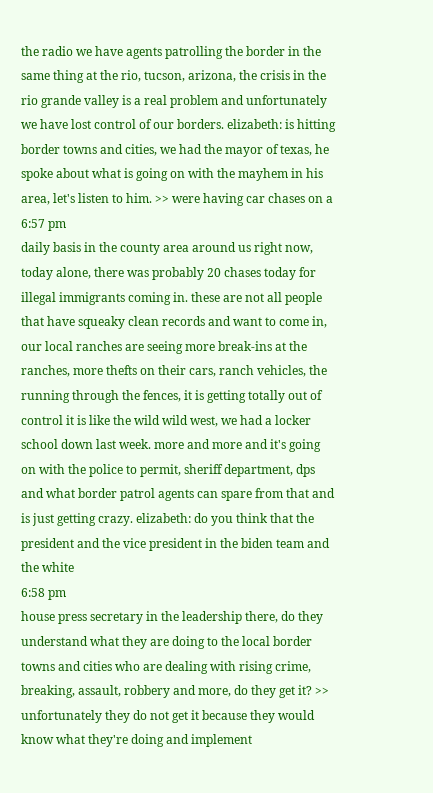the radio we have agents patrolling the border in the same thing at the rio, tucson, arizona, the crisis in the rio grande valley is a real problem and unfortunately we have lost control of our borders. elizabeth: is hitting border towns and cities, we had the mayor of texas, he spoke about what is going on with the mayhem in his area, let's listen to him. >> were having car chases on a
6:57 pm
daily basis in the county area around us right now, today alone, there was probably 20 chases today for illegal immigrants coming in. these are not all people that have squeaky clean records and want to come in, our local ranches are seeing more break-ins at the ranches, more thefts on their cars, ranch vehicles, the running through the fences, it is getting totally out of control it is like the wild wild west, we had a locker school down last week. more and more and it's going on with the police to permit, sheriff department, dps and what border patrol agents can spare from that and is just getting crazy. elizabeth: do you think that the president and the vice president in the biden team and the white
6:58 pm
house press secretary in the leadership there, do they understand what they are doing to the local border towns and cities who are dealing with rising crime, breaking, assault, robbery and more, do they get it? >> unfortunately they do not get it because they would know what they're doing and implement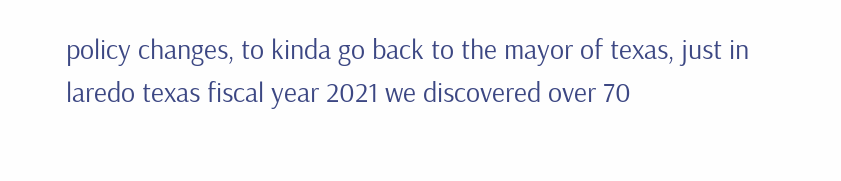policy changes, to kinda go back to the mayor of texas, just in laredo texas fiscal year 2021 we discovered over 70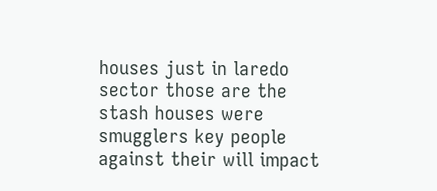houses just in laredo sector those are the stash houses were smugglers key people against their will impact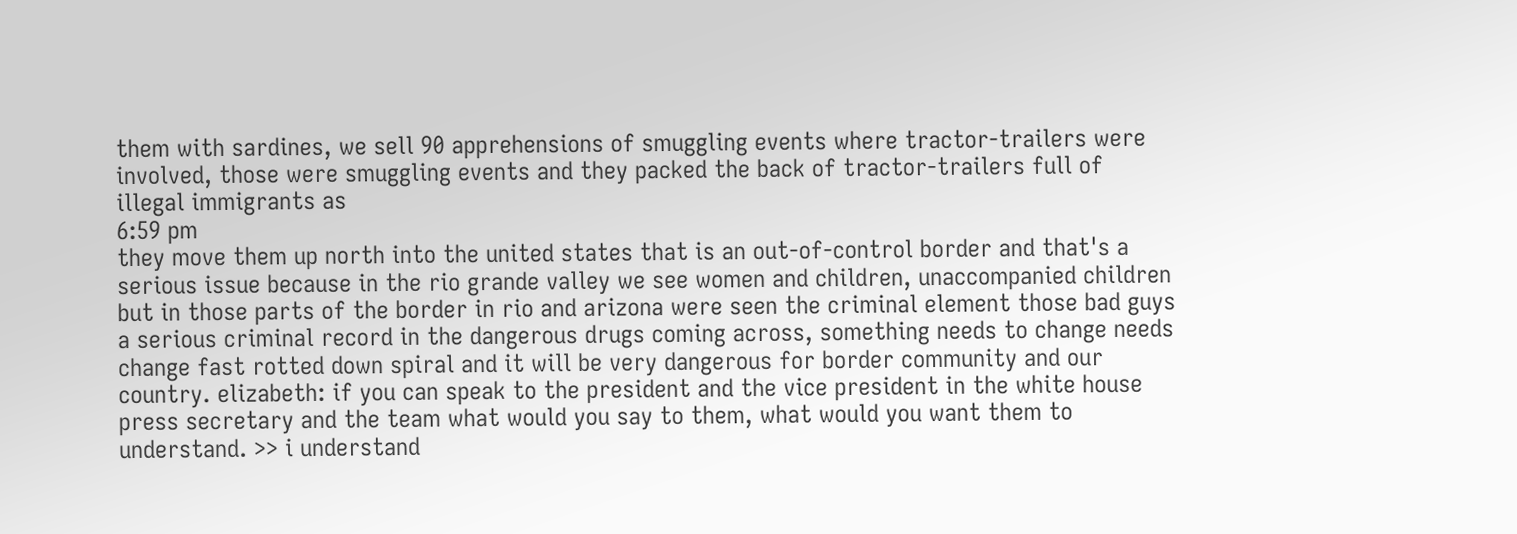them with sardines, we sell 90 apprehensions of smuggling events where tractor-trailers were involved, those were smuggling events and they packed the back of tractor-trailers full of illegal immigrants as
6:59 pm
they move them up north into the united states that is an out-of-control border and that's a serious issue because in the rio grande valley we see women and children, unaccompanied children but in those parts of the border in rio and arizona were seen the criminal element those bad guys a serious criminal record in the dangerous drugs coming across, something needs to change needs change fast rotted down spiral and it will be very dangerous for border community and our country. elizabeth: if you can speak to the president and the vice president in the white house press secretary and the team what would you say to them, what would you want them to understand. >> i understand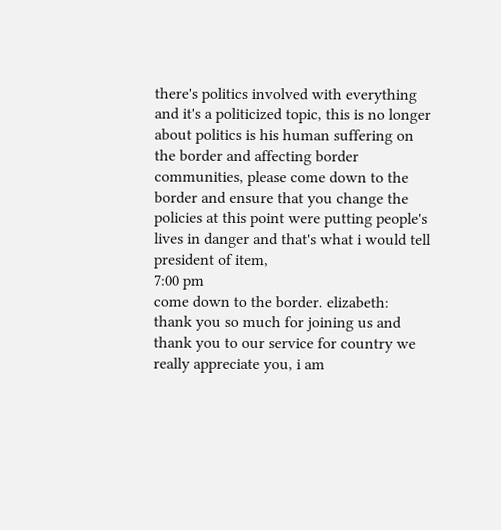there's politics involved with everything and it's a politicized topic, this is no longer about politics is his human suffering on the border and affecting border communities, please come down to the border and ensure that you change the policies at this point were putting people's lives in danger and that's what i would tell president of item,
7:00 pm
come down to the border. elizabeth: thank you so much for joining us and thank you to our service for country we really appreciate you, i am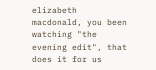elizabeth macdonald, you been watching "the evening edit", that does it for us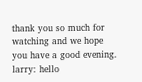thank you so much for watching and we hope you have a good evening. larry: hello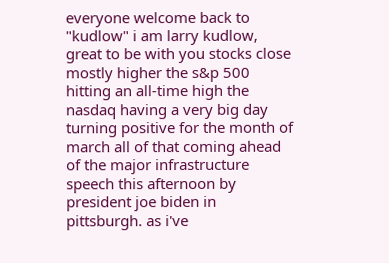everyone welcome back to "kudlow" i am larry kudlow, great to be with you stocks close mostly higher the s&p 500 hitting an all-time high the nasdaq having a very big day turning positive for the month of march all of that coming ahead of the major infrastructure speech this afternoon by president joe biden in pittsburgh. as i've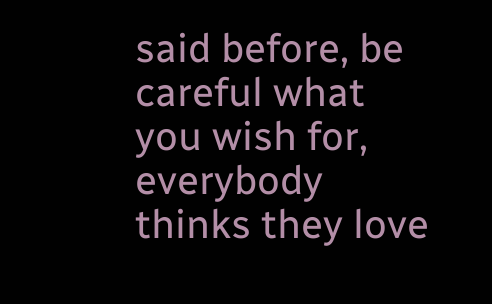said before, be careful what you wish for, everybody thinks they love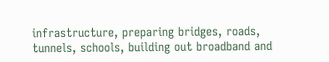infrastructure, preparing bridges, roads, tunnels, schools, building out broadband and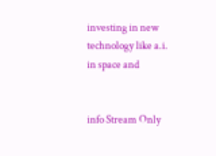investing in new technology like a.i. in space and


info Stream Only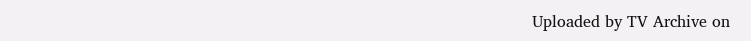Uploaded by TV Archive on